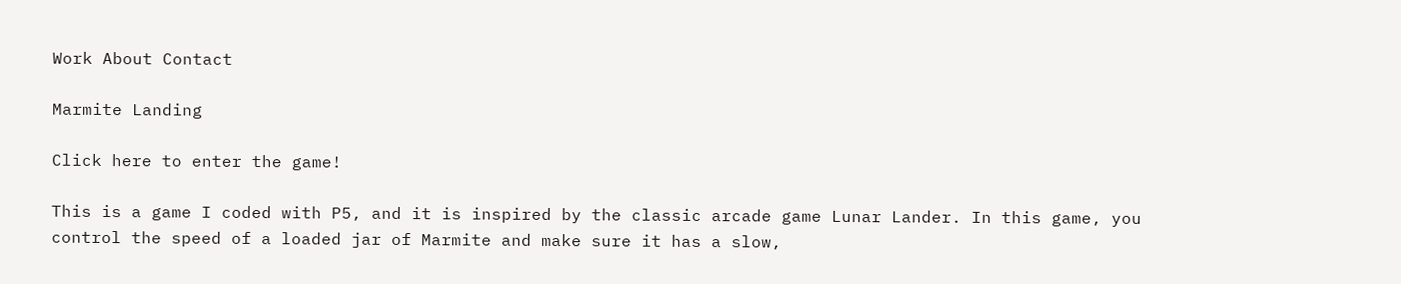Work About Contact

Marmite Landing

Click here to enter the game!

This is a game I coded with P5, and it is inspired by the classic arcade game Lunar Lander. In this game, you control the speed of a loaded jar of Marmite and make sure it has a slow,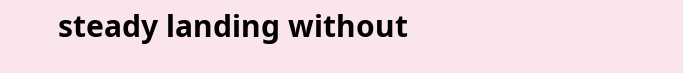steady landing without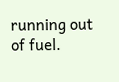running out of fuel.